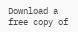Download a free copy of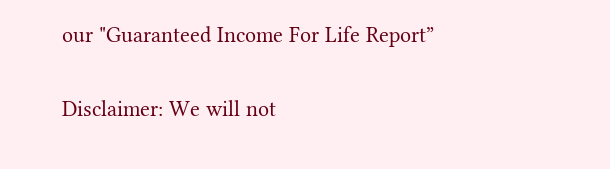our "Guaranteed Income For Life Report”

Disclaimer: We will not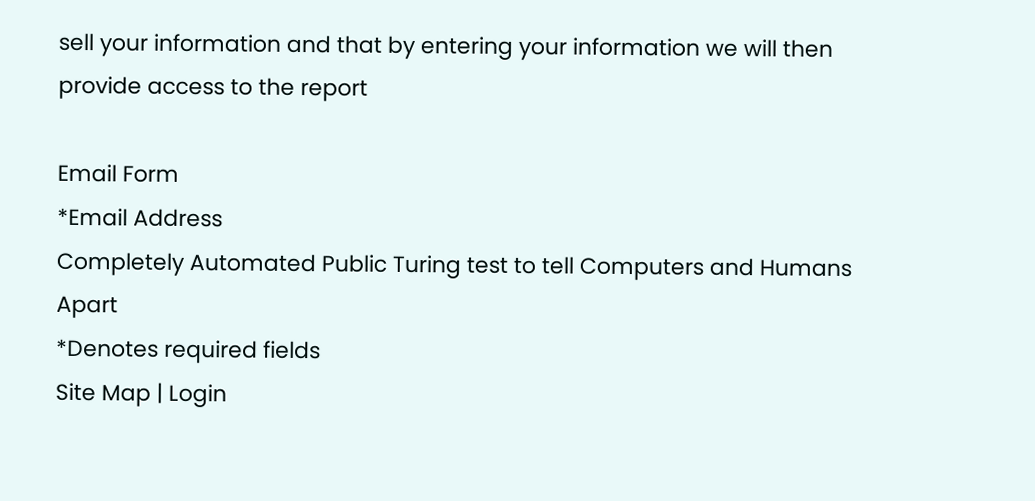sell your information and that by entering your information we will then provide access to the report

Email Form
*Email Address
Completely Automated Public Turing test to tell Computers and Humans Apart
*Denotes required fields
Site Map | Login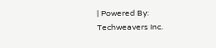| Powered By: Techweavers Inc.